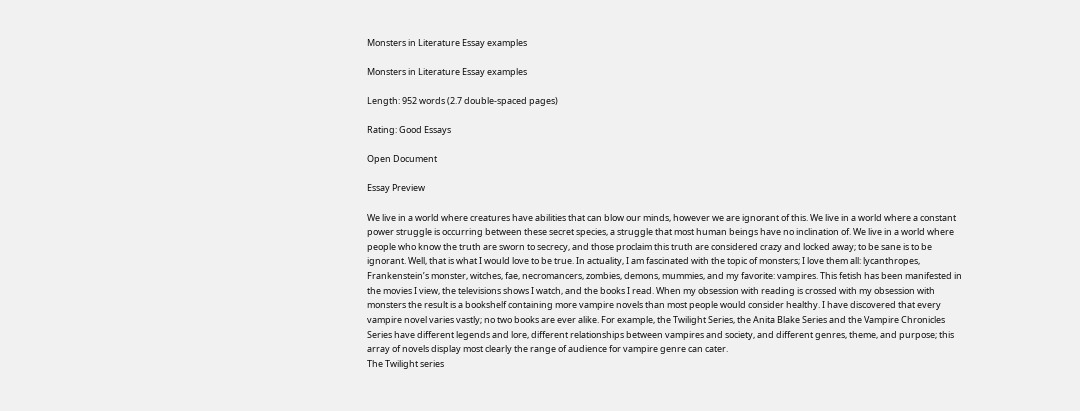Monsters in Literature Essay examples

Monsters in Literature Essay examples

Length: 952 words (2.7 double-spaced pages)

Rating: Good Essays

Open Document

Essay Preview

We live in a world where creatures have abilities that can blow our minds, however we are ignorant of this. We live in a world where a constant power struggle is occurring between these secret species, a struggle that most human beings have no inclination of. We live in a world where people who know the truth are sworn to secrecy, and those proclaim this truth are considered crazy and locked away; to be sane is to be ignorant. Well, that is what I would love to be true. In actuality, I am fascinated with the topic of monsters; I love them all: lycanthropes, Frankenstein’s monster, witches, fae, necromancers, zombies, demons, mummies, and my favorite: vampires. This fetish has been manifested in the movies I view, the televisions shows I watch, and the books I read. When my obsession with reading is crossed with my obsession with monsters the result is a bookshelf containing more vampire novels than most people would consider healthy. I have discovered that every vampire novel varies vastly; no two books are ever alike. For example, the Twilight Series, the Anita Blake Series and the Vampire Chronicles Series have different legends and lore, different relationships between vampires and society, and different genres, theme, and purpose; this array of novels display most clearly the range of audience for vampire genre can cater.
The Twilight series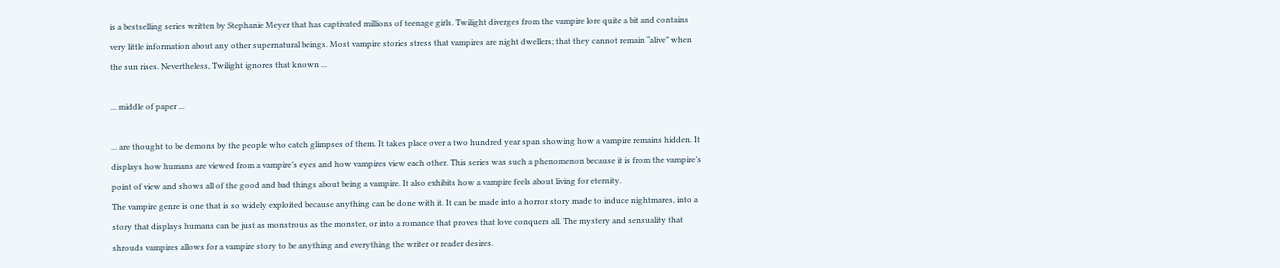is a bestselling series written by Stephanie Meyer that has captivated millions of teenage girls. Twilight diverges from the vampire lore quite a bit and contains very little information about any other supernatural beings. Most vampire stories stress that vampires are night dwellers; that they cannot remain “alive” when the sun rises. Nevertheless, Twilight ignores that known ...

... middle of paper ...

... are thought to be demons by the people who catch glimpses of them. It takes place over a two hundred year span showing how a vampire remains hidden. It displays how humans are viewed from a vampire’s eyes and how vampires view each other. This series was such a phenomenon because it is from the vampire’s point of view and shows all of the good and bad things about being a vampire. It also exhibits how a vampire feels about living for eternity.
The vampire genre is one that is so widely exploited because anything can be done with it. It can be made into a horror story made to induce nightmares, into a story that displays humans can be just as monstrous as the monster, or into a romance that proves that love conquers all. The mystery and sensuality that shrouds vampires allows for a vampire story to be anything and everything the writer or reader desires.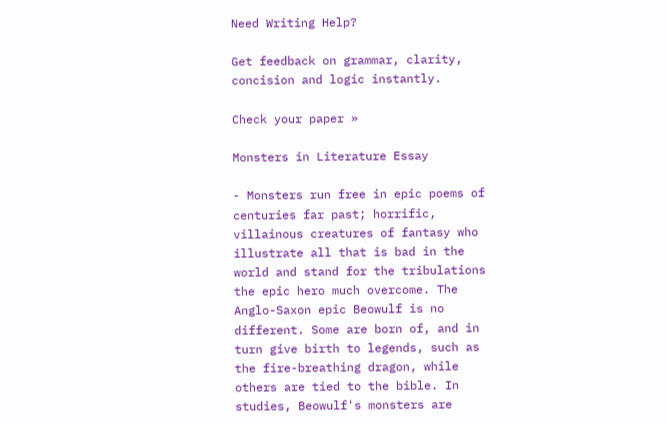Need Writing Help?

Get feedback on grammar, clarity, concision and logic instantly.

Check your paper »

Monsters in Literature Essay

- Monsters run free in epic poems of centuries far past; horrific, villainous creatures of fantasy who illustrate all that is bad in the world and stand for the tribulations the epic hero much overcome. The Anglo-Saxon epic Beowulf is no different. Some are born of, and in turn give birth to legends, such as the fire-breathing dragon, while others are tied to the bible. In studies, Beowulf's monsters are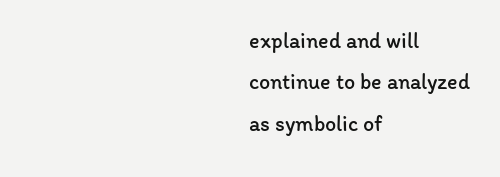explained and will continue to be analyzed as symbolic of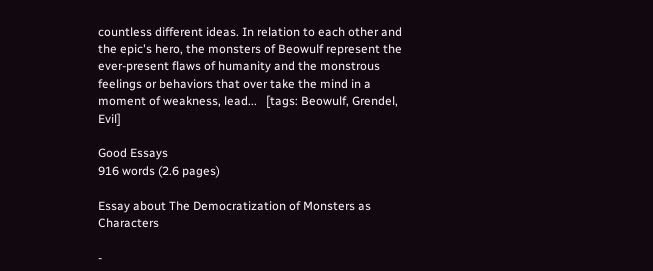countless different ideas. In relation to each other and the epic's hero, the monsters of Beowulf represent the ever-present flaws of humanity and the monstrous feelings or behaviors that over take the mind in a moment of weakness, lead...   [tags: Beowulf, Grendel, Evil]

Good Essays
916 words (2.6 pages)

Essay about The Democratization of Monsters as Characters

-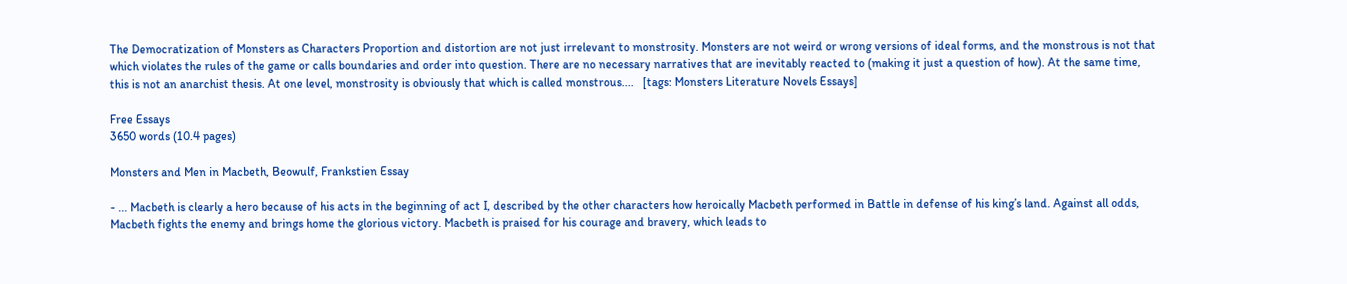The Democratization of Monsters as Characters Proportion and distortion are not just irrelevant to monstrosity. Monsters are not weird or wrong versions of ideal forms, and the monstrous is not that which violates the rules of the game or calls boundaries and order into question. There are no necessary narratives that are inevitably reacted to (making it just a question of how). At the same time, this is not an anarchist thesis. At one level, monstrosity is obviously that which is called monstrous....   [tags: Monsters Literature Novels Essays]

Free Essays
3650 words (10.4 pages)

Monsters and Men in Macbeth, Beowulf, Frankstien Essay

- ... Macbeth is clearly a hero because of his acts in the beginning of act I, described by the other characters how heroically Macbeth performed in Battle in defense of his king’s land. Against all odds, Macbeth fights the enemy and brings home the glorious victory. Macbeth is praised for his courage and bravery, which leads to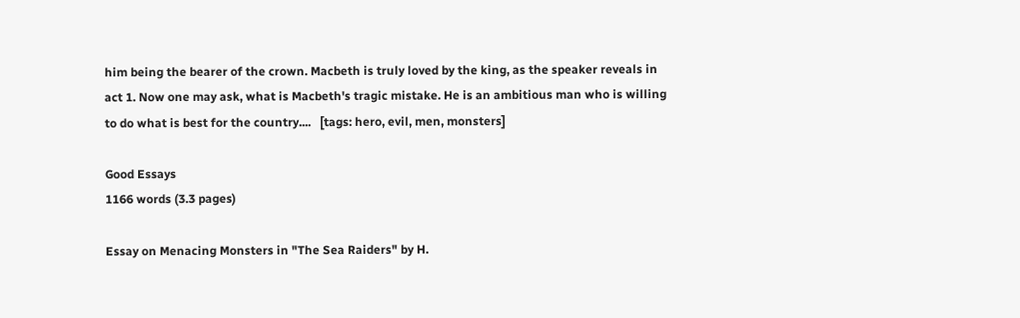him being the bearer of the crown. Macbeth is truly loved by the king, as the speaker reveals in act 1. Now one may ask, what is Macbeth's tragic mistake. He is an ambitious man who is willing to do what is best for the country....   [tags: hero, evil, men, monsters]

Good Essays
1166 words (3.3 pages)

Essay on Menacing Monsters in "The Sea Raiders" by H.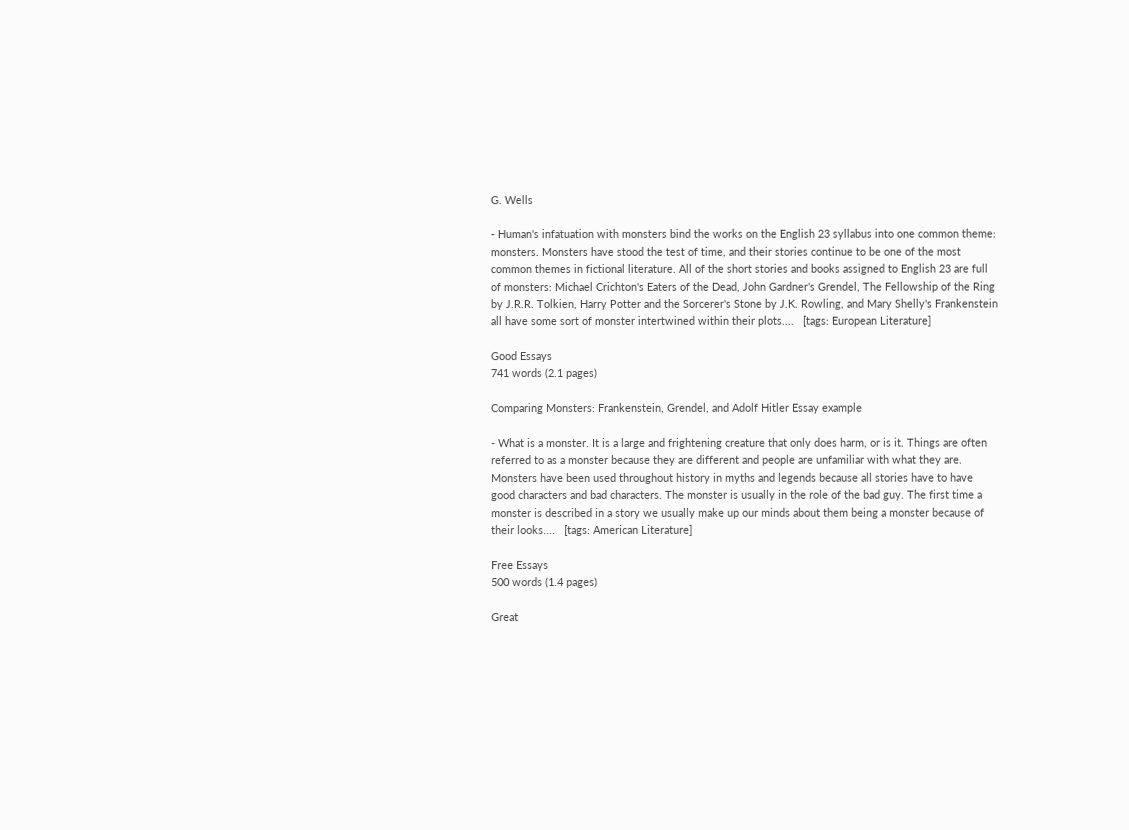G. Wells

- Human's infatuation with monsters bind the works on the English 23 syllabus into one common theme: monsters. Monsters have stood the test of time, and their stories continue to be one of the most common themes in fictional literature. All of the short stories and books assigned to English 23 are full of monsters: Michael Crichton's Eaters of the Dead, John Gardner's Grendel, The Fellowship of the Ring by J.R.R. Tolkien, Harry Potter and the Sorcerer's Stone by J.K. Rowling, and Mary Shelly's Frankenstein all have some sort of monster intertwined within their plots....   [tags: European Literature]

Good Essays
741 words (2.1 pages)

Comparing Monsters: Frankenstein, Grendel, and Adolf Hitler Essay example

- What is a monster. It is a large and frightening creature that only does harm, or is it. Things are often referred to as a monster because they are different and people are unfamiliar with what they are. Monsters have been used throughout history in myths and legends because all stories have to have good characters and bad characters. The monster is usually in the role of the bad guy. The first time a monster is described in a story we usually make up our minds about them being a monster because of their looks....   [tags: American Literature]

Free Essays
500 words (1.4 pages)

Great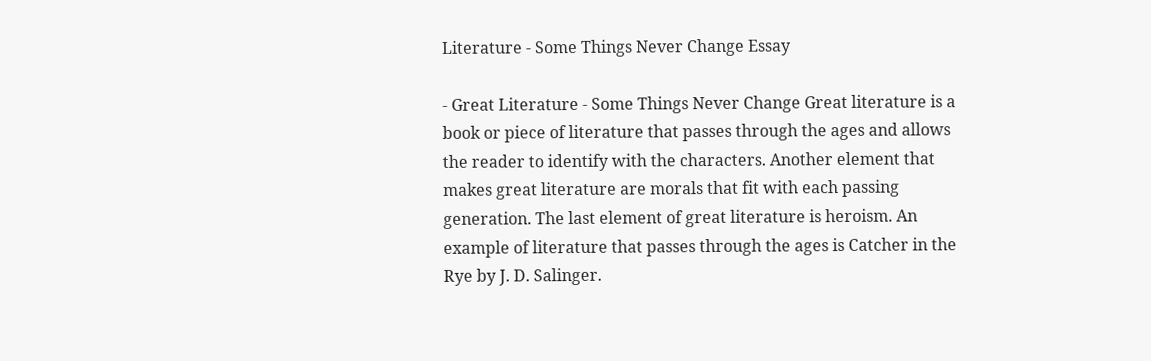Literature - Some Things Never Change Essay

- Great Literature - Some Things Never Change Great literature is a book or piece of literature that passes through the ages and allows the reader to identify with the characters. Another element that makes great literature are morals that fit with each passing generation. The last element of great literature is heroism. An example of literature that passes through the ages is Catcher in the Rye by J. D. Salinger.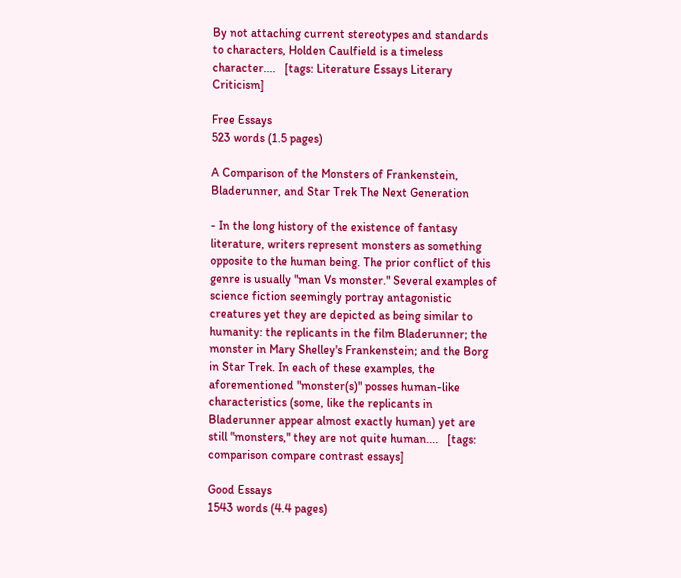By not attaching current stereotypes and standards to characters, Holden Caulfield is a timeless character....   [tags: Literature Essays Literary Criticism]

Free Essays
523 words (1.5 pages)

A Comparison of the Monsters of Frankenstein, Bladerunner, and Star Trek The Next Generation

- In the long history of the existence of fantasy literature, writers represent monsters as something opposite to the human being. The prior conflict of this genre is usually "man Vs monster." Several examples of science fiction seemingly portray antagonistic creatures yet they are depicted as being similar to humanity: the replicants in the film Bladerunner; the monster in Mary Shelley's Frankenstein; and the Borg in Star Trek. In each of these examples, the aforementioned "monster(s)" posses human-like characteristics (some, like the replicants in Bladerunner appear almost exactly human) yet are still "monsters," they are not quite human....   [tags: comparison compare contrast essays]

Good Essays
1543 words (4.4 pages)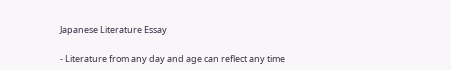Japanese Literature Essay

- Literature from any day and age can reflect any time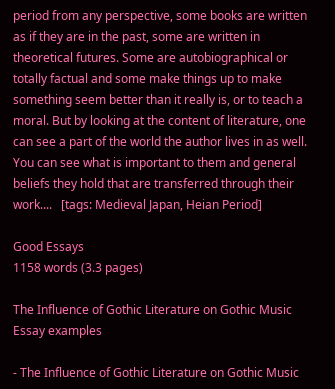period from any perspective, some books are written as if they are in the past, some are written in theoretical futures. Some are autobiographical or totally factual and some make things up to make something seem better than it really is, or to teach a moral. But by looking at the content of literature, one can see a part of the world the author lives in as well. You can see what is important to them and general beliefs they hold that are transferred through their work....   [tags: Medieval Japan, Heian Period]

Good Essays
1158 words (3.3 pages)

The Influence of Gothic Literature on Gothic Music Essay examples

- The Influence of Gothic Literature on Gothic Music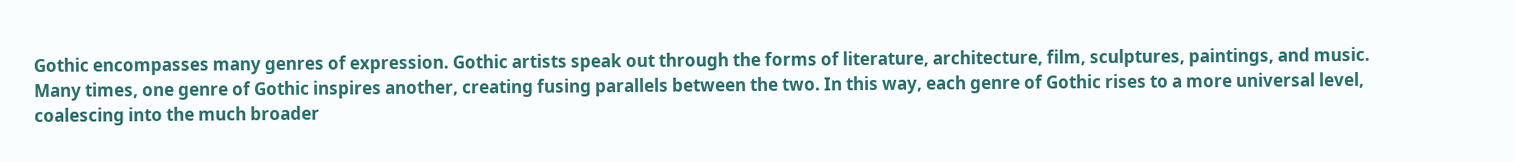Gothic encompasses many genres of expression. Gothic artists speak out through the forms of literature, architecture, film, sculptures, paintings, and music. Many times, one genre of Gothic inspires another, creating fusing parallels between the two. In this way, each genre of Gothic rises to a more universal level, coalescing into the much broader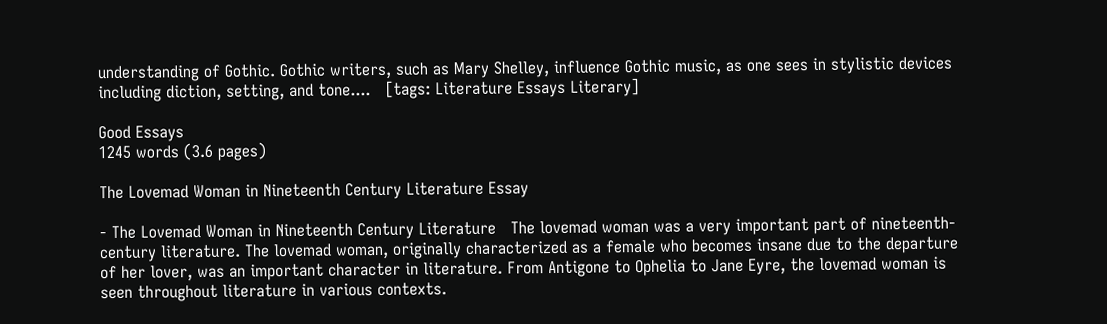understanding of Gothic. Gothic writers, such as Mary Shelley, influence Gothic music, as one sees in stylistic devices including diction, setting, and tone....   [tags: Literature Essays Literary]

Good Essays
1245 words (3.6 pages)

The Lovemad Woman in Nineteenth Century Literature Essay

- The Lovemad Woman in Nineteenth Century Literature   The lovemad woman was a very important part of nineteenth-century literature. The lovemad woman, originally characterized as a female who becomes insane due to the departure of her lover, was an important character in literature. From Antigone to Ophelia to Jane Eyre, the lovemad woman is seen throughout literature in various contexts.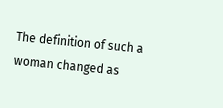The definition of such a woman changed as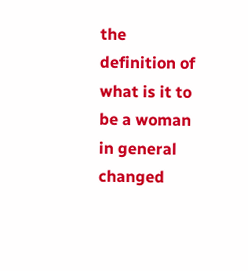the definition of what is it to be a woman in general changed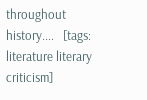throughout history....   [tags: literature literary criticism]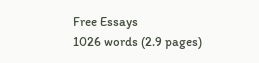Free Essays
1026 words (2.9 pages)